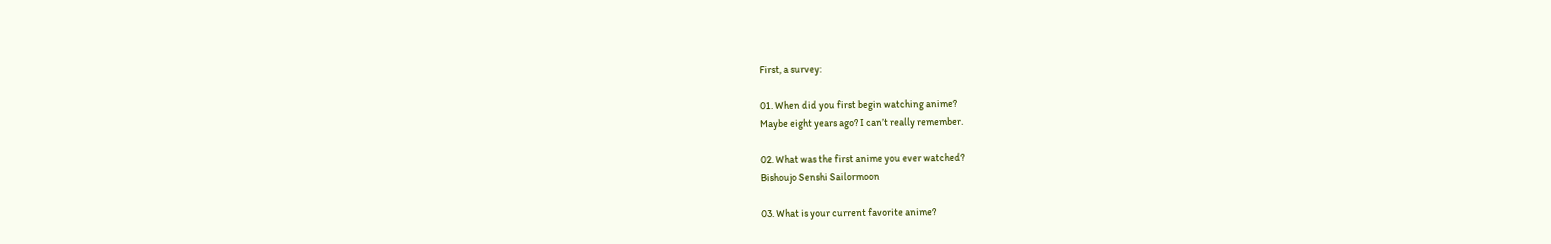First, a survey:

01. When did you first begin watching anime?
Maybe eight years ago? I can’t really remember.

02. What was the first anime you ever watched?
Bishoujo Senshi Sailormoon

03. What is your current favorite anime?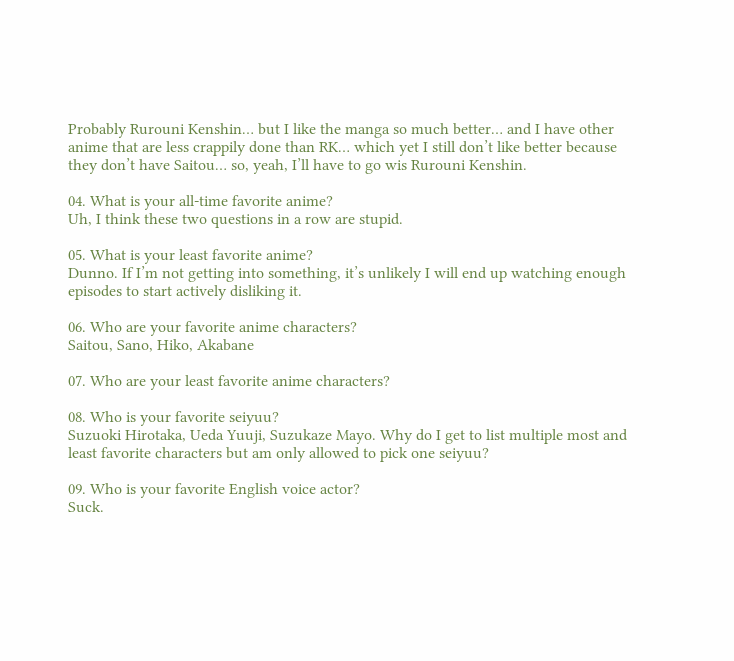Probably Rurouni Kenshin… but I like the manga so much better… and I have other anime that are less crappily done than RK… which yet I still don’t like better because they don’t have Saitou… so, yeah, I’ll have to go wis Rurouni Kenshin.

04. What is your all-time favorite anime?
Uh, I think these two questions in a row are stupid.

05. What is your least favorite anime?
Dunno. If I’m not getting into something, it’s unlikely I will end up watching enough episodes to start actively disliking it.

06. Who are your favorite anime characters?
Saitou, Sano, Hiko, Akabane

07. Who are your least favorite anime characters?

08. Who is your favorite seiyuu?
Suzuoki Hirotaka, Ueda Yuuji, Suzukaze Mayo. Why do I get to list multiple most and least favorite characters but am only allowed to pick one seiyuu?

09. Who is your favorite English voice actor?
Suck.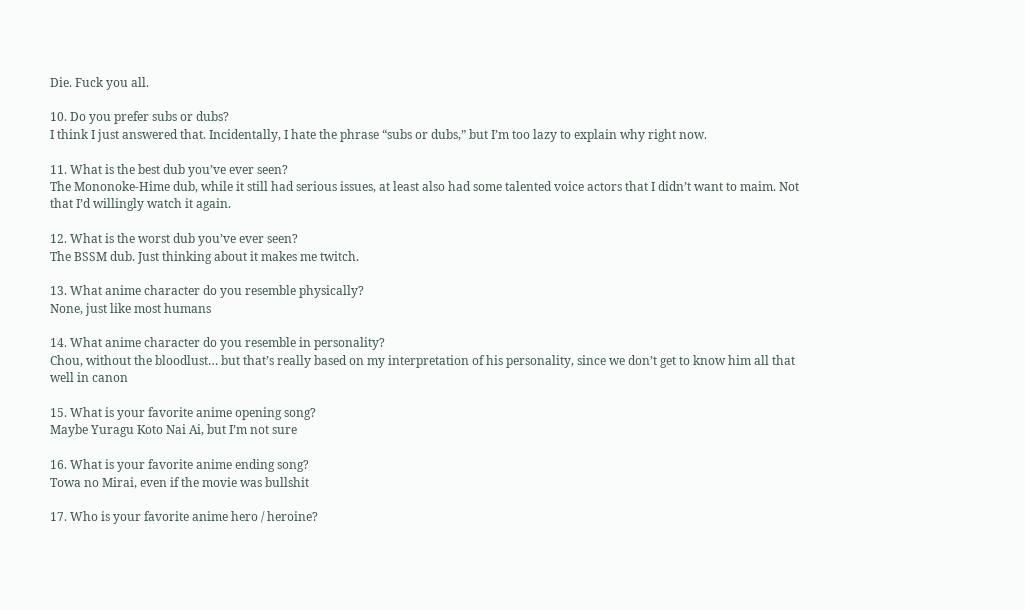Die. Fuck you all.

10. Do you prefer subs or dubs?
I think I just answered that. Incidentally, I hate the phrase “subs or dubs,” but I’m too lazy to explain why right now.

11. What is the best dub you’ve ever seen?
The Mononoke-Hime dub, while it still had serious issues, at least also had some talented voice actors that I didn’t want to maim. Not that I’d willingly watch it again.

12. What is the worst dub you’ve ever seen?
The BSSM dub. Just thinking about it makes me twitch.

13. What anime character do you resemble physically?
None, just like most humans

14. What anime character do you resemble in personality?
Chou, without the bloodlust… but that’s really based on my interpretation of his personality, since we don’t get to know him all that well in canon

15. What is your favorite anime opening song?
Maybe Yuragu Koto Nai Ai, but I’m not sure

16. What is your favorite anime ending song?
Towa no Mirai, even if the movie was bullshit

17. Who is your favorite anime hero / heroine?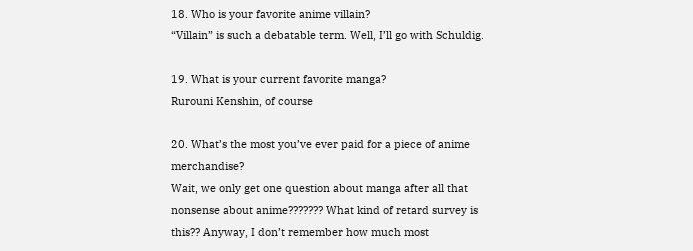18. Who is your favorite anime villain?
“Villain” is such a debatable term. Well, I’ll go with Schuldig.

19. What is your current favorite manga?
Rurouni Kenshin, of course

20. What’s the most you’ve ever paid for a piece of anime merchandise?
Wait, we only get one question about manga after all that nonsense about anime??????? What kind of retard survey is this?? Anyway, I don’t remember how much most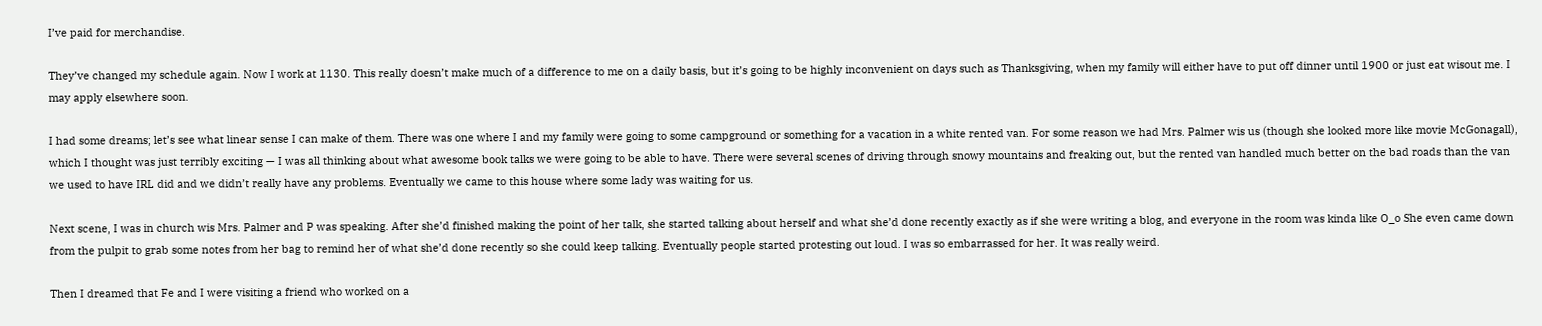I’ve paid for merchandise.

They’ve changed my schedule again. Now I work at 1130. This really doesn’t make much of a difference to me on a daily basis, but it’s going to be highly inconvenient on days such as Thanksgiving, when my family will either have to put off dinner until 1900 or just eat wisout me. I may apply elsewhere soon.

I had some dreams; let’s see what linear sense I can make of them. There was one where I and my family were going to some campground or something for a vacation in a white rented van. For some reason we had Mrs. Palmer wis us (though she looked more like movie McGonagall), which I thought was just terribly exciting — I was all thinking about what awesome book talks we were going to be able to have. There were several scenes of driving through snowy mountains and freaking out, but the rented van handled much better on the bad roads than the van we used to have IRL did and we didn’t really have any problems. Eventually we came to this house where some lady was waiting for us.

Next scene, I was in church wis Mrs. Palmer and P was speaking. After she’d finished making the point of her talk, she started talking about herself and what she’d done recently exactly as if she were writing a blog, and everyone in the room was kinda like O_o She even came down from the pulpit to grab some notes from her bag to remind her of what she’d done recently so she could keep talking. Eventually people started protesting out loud. I was so embarrassed for her. It was really weird.

Then I dreamed that Fe and I were visiting a friend who worked on a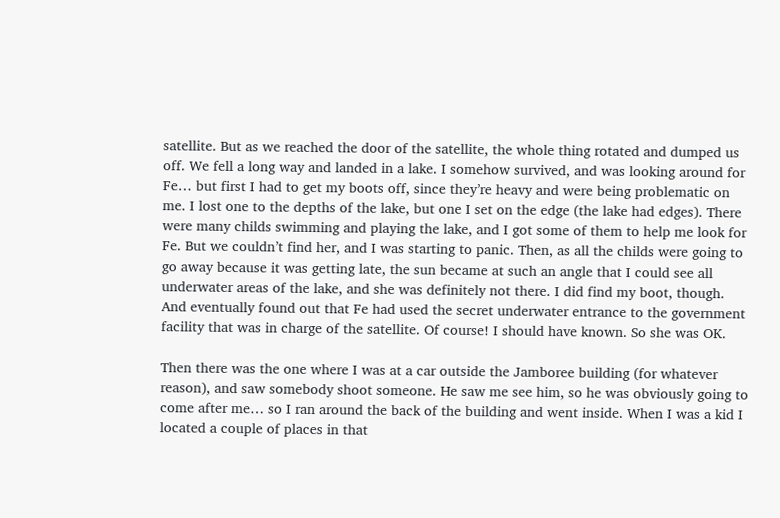satellite. But as we reached the door of the satellite, the whole thing rotated and dumped us off. We fell a long way and landed in a lake. I somehow survived, and was looking around for Fe… but first I had to get my boots off, since they’re heavy and were being problematic on me. I lost one to the depths of the lake, but one I set on the edge (the lake had edges). There were many childs swimming and playing the lake, and I got some of them to help me look for Fe. But we couldn’t find her, and I was starting to panic. Then, as all the childs were going to go away because it was getting late, the sun became at such an angle that I could see all underwater areas of the lake, and she was definitely not there. I did find my boot, though. And eventually found out that Fe had used the secret underwater entrance to the government facility that was in charge of the satellite. Of course! I should have known. So she was OK.

Then there was the one where I was at a car outside the Jamboree building (for whatever reason), and saw somebody shoot someone. He saw me see him, so he was obviously going to come after me… so I ran around the back of the building and went inside. When I was a kid I located a couple of places in that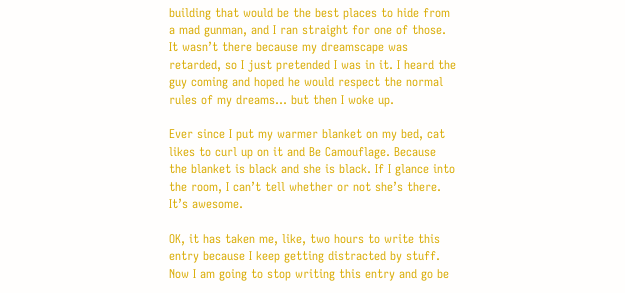building that would be the best places to hide from a mad gunman, and I ran straight for one of those. It wasn’t there because my dreamscape was retarded, so I just pretended I was in it. I heard the guy coming and hoped he would respect the normal rules of my dreams… but then I woke up.

Ever since I put my warmer blanket on my bed, cat likes to curl up on it and Be Camouflage. Because the blanket is black and she is black. If I glance into the room, I can’t tell whether or not she’s there. It’s awesome.

OK, it has taken me, like, two hours to write this entry because I keep getting distracted by stuff. Now I am going to stop writing this entry and go be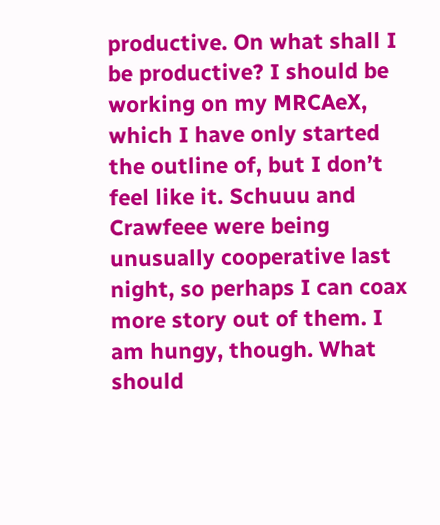productive. On what shall I be productive? I should be working on my MRCAeX, which I have only started the outline of, but I don’t feel like it. Schuuu and Crawfeee were being unusually cooperative last night, so perhaps I can coax more story out of them. I am hungy, though. What should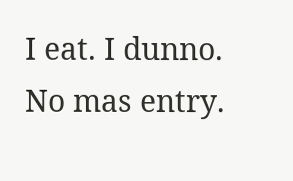I eat. I dunno. No mas entry.